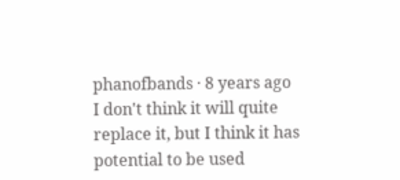phanofbands · 8 years ago
I don't think it will quite replace it, but I think it has potential to be used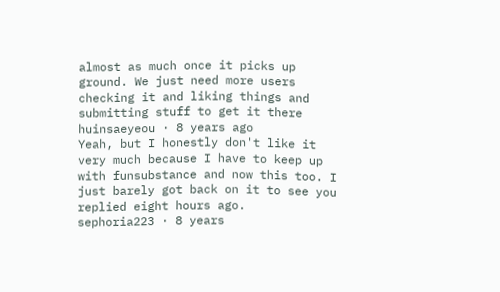almost as much once it picks up ground. We just need more users checking it and liking things and submitting stuff to get it there
huinsaeyeou · 8 years ago
Yeah, but I honestly don't like it very much because I have to keep up with funsubstance and now this too. I just barely got back on it to see you replied eight hours ago.
sephoria223 · 8 years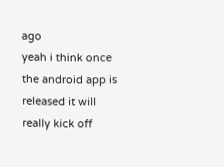ago
yeah i think once the android app is released it will really kick off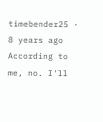timebender25 · 8 years ago
According to me, no. I'll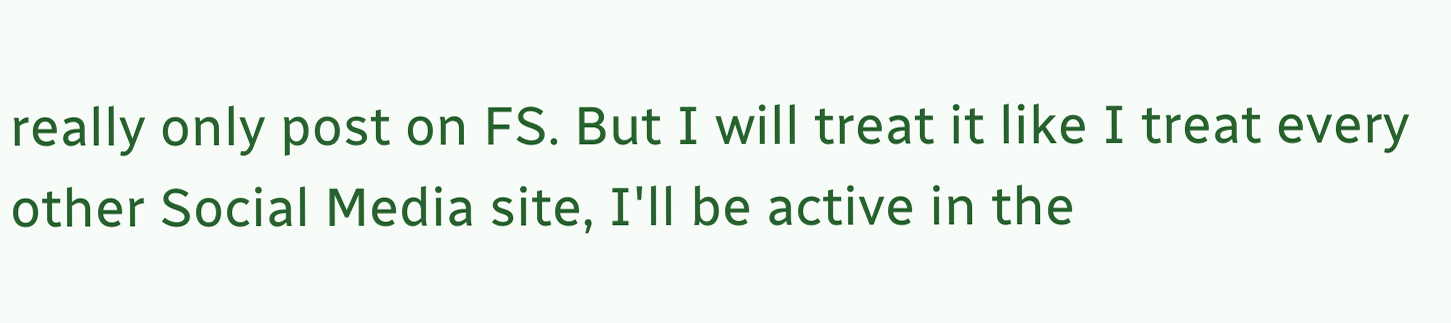really only post on FS. But I will treat it like I treat every other Social Media site, I'll be active in the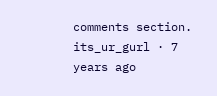comments section.
its_ur_gurl · 7 years ago